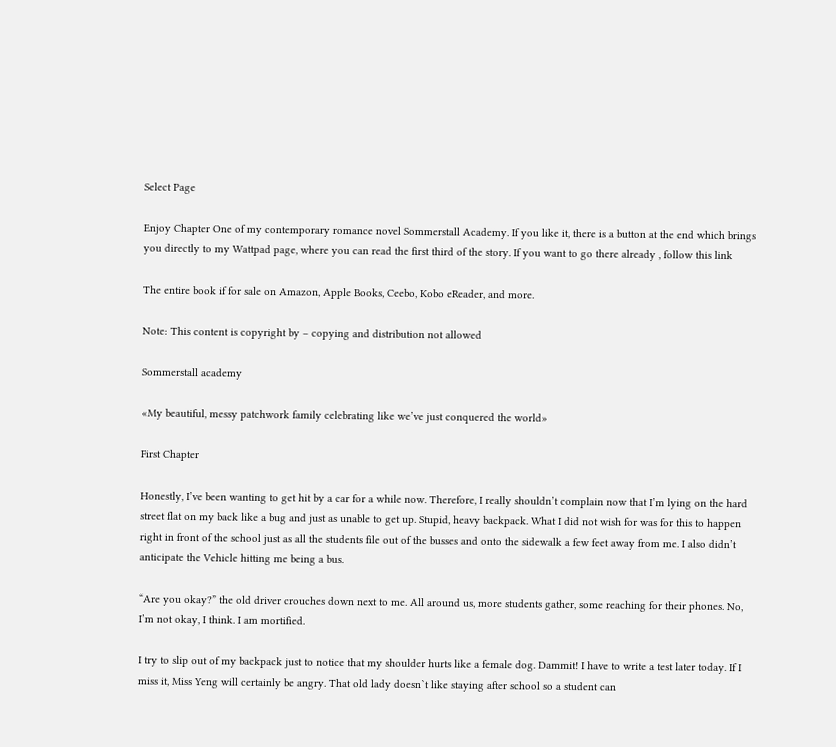Select Page

Enjoy Chapter One of my contemporary romance novel Sommerstall Academy. If you like it, there is a button at the end which brings you directly to my Wattpad page, where you can read the first third of the story. If you want to go there already , follow this link

The entire book if for sale on Amazon, Apple Books, Ceebo, Kobo eReader, and more.

Note: This content is copyright by – copying and distribution not allowed

Sommerstall academy

«My beautiful, messy patchwork family celebrating like we’ve just conquered the world»

First Chapter

Honestly, I’ve been wanting to get hit by a car for a while now. Therefore, I really shouldn’t complain now that I’m lying on the hard street flat on my back like a bug and just as unable to get up. Stupid, heavy backpack. What I did not wish for was for this to happen right in front of the school just as all the students file out of the busses and onto the sidewalk a few feet away from me. I also didn’t anticipate the Vehicle hitting me being a bus.

“Are you okay?” the old driver crouches down next to me. All around us, more students gather, some reaching for their phones. No, I’m not okay, I think. I am mortified.

I try to slip out of my backpack just to notice that my shoulder hurts like a female dog. Dammit! I have to write a test later today. If I miss it, Miss Yeng will certainly be angry. That old lady doesn`t like staying after school so a student can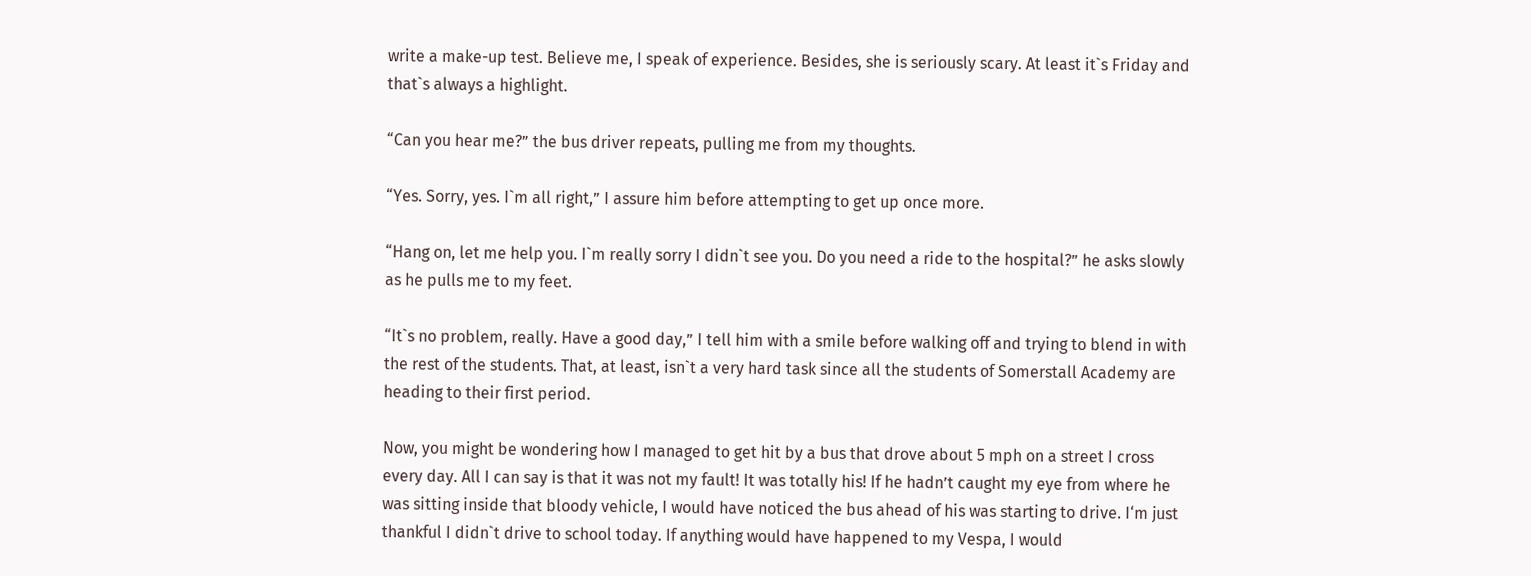write a make-up test. Believe me, I speak of experience. Besides, she is seriously scary. At least it`s Friday and that`s always a highlight.

“Can you hear me?” the bus driver repeats, pulling me from my thoughts.

“Yes. Sorry, yes. I`m all right,” I assure him before attempting to get up once more.

“Hang on, let me help you. I`m really sorry I didn`t see you. Do you need a ride to the hospital?” he asks slowly as he pulls me to my feet.

“It`s no problem, really. Have a good day,” I tell him with a smile before walking off and trying to blend in with the rest of the students. That, at least, isn`t a very hard task since all the students of Somerstall Academy are heading to their first period.

Now, you might be wondering how I managed to get hit by a bus that drove about 5 mph on a street I cross every day. All I can say is that it was not my fault! It was totally his! If he hadn’t caught my eye from where he was sitting inside that bloody vehicle, I would have noticed the bus ahead of his was starting to drive. I‘m just thankful I didn`t drive to school today. If anything would have happened to my Vespa, I would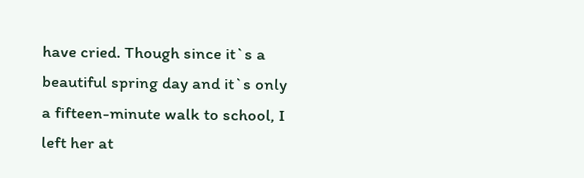have cried. Though since it`s a beautiful spring day and it`s only a fifteen-minute walk to school, I left her at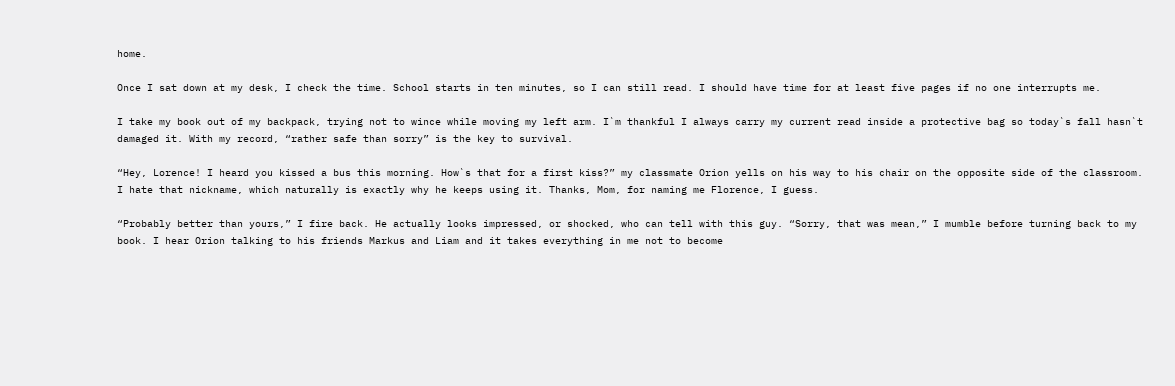home.

Once I sat down at my desk, I check the time. School starts in ten minutes, so I can still read. I should have time for at least five pages if no one interrupts me.

I take my book out of my backpack, trying not to wince while moving my left arm. I`m thankful I always carry my current read inside a protective bag so today`s fall hasn`t damaged it. With my record, “rather safe than sorry” is the key to survival.

“Hey, Lorence! I heard you kissed a bus this morning. How`s that for a first kiss?” my classmate Orion yells on his way to his chair on the opposite side of the classroom. I hate that nickname, which naturally is exactly why he keeps using it. Thanks, Mom, for naming me Florence, I guess.

“Probably better than yours,” I fire back. He actually looks impressed, or shocked, who can tell with this guy. “Sorry, that was mean,” I mumble before turning back to my book. I hear Orion talking to his friends Markus and Liam and it takes everything in me not to become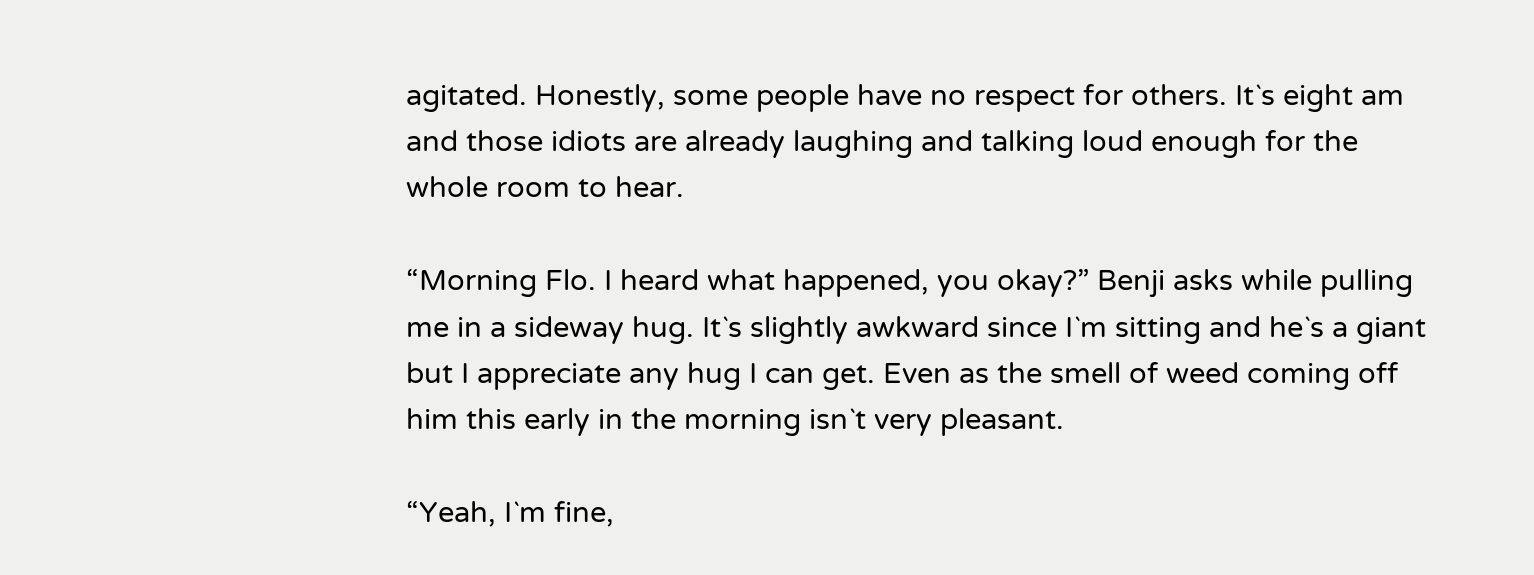agitated. Honestly, some people have no respect for others. It`s eight am and those idiots are already laughing and talking loud enough for the whole room to hear.

“Morning Flo. I heard what happened, you okay?” Benji asks while pulling me in a sideway hug. It`s slightly awkward since I`m sitting and he`s a giant but I appreciate any hug I can get. Even as the smell of weed coming off him this early in the morning isn`t very pleasant.

“Yeah, I`m fine,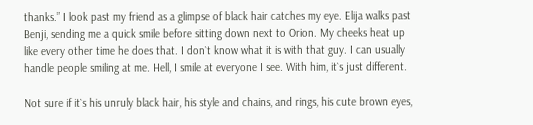thanks.” I look past my friend as a glimpse of black hair catches my eye. Elija walks past Benji, sending me a quick smile before sitting down next to Orion. My cheeks heat up like every other time he does that. I don`t know what it is with that guy. I can usually handle people smiling at me. Hell, I smile at everyone I see. With him, it`s just different.

Not sure if it`s his unruly black hair, his style and chains, and rings, his cute brown eyes,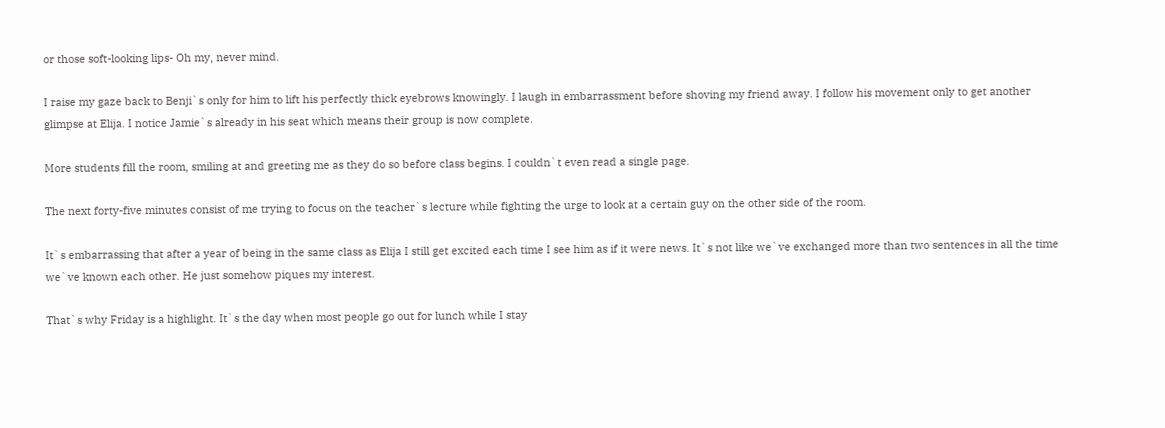or those soft-looking lips- Oh my, never mind.

I raise my gaze back to Benji`s only for him to lift his perfectly thick eyebrows knowingly. I laugh in embarrassment before shoving my friend away. I follow his movement only to get another glimpse at Elija. I notice Jamie`s already in his seat which means their group is now complete.

More students fill the room, smiling at and greeting me as they do so before class begins. I couldn`t even read a single page.

The next forty-five minutes consist of me trying to focus on the teacher`s lecture while fighting the urge to look at a certain guy on the other side of the room.

It`s embarrassing that after a year of being in the same class as Elija I still get excited each time I see him as if it were news. It`s not like we`ve exchanged more than two sentences in all the time we`ve known each other. He just somehow piques my interest.

That`s why Friday is a highlight. It`s the day when most people go out for lunch while I stay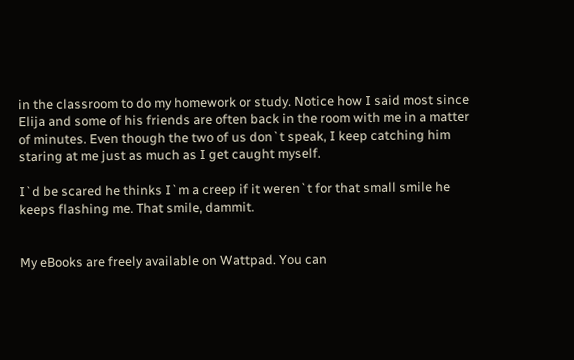in the classroom to do my homework or study. Notice how I said most since Elija and some of his friends are often back in the room with me in a matter of minutes. Even though the two of us don`t speak, I keep catching him staring at me just as much as I get caught myself.

I`d be scared he thinks I`m a creep if it weren`t for that small smile he keeps flashing me. That smile, dammit.


My eBooks are freely available on Wattpad. You can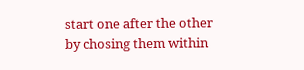start one after the other by chosing them within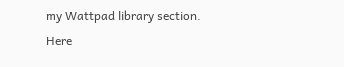my Wattpad library section. Here